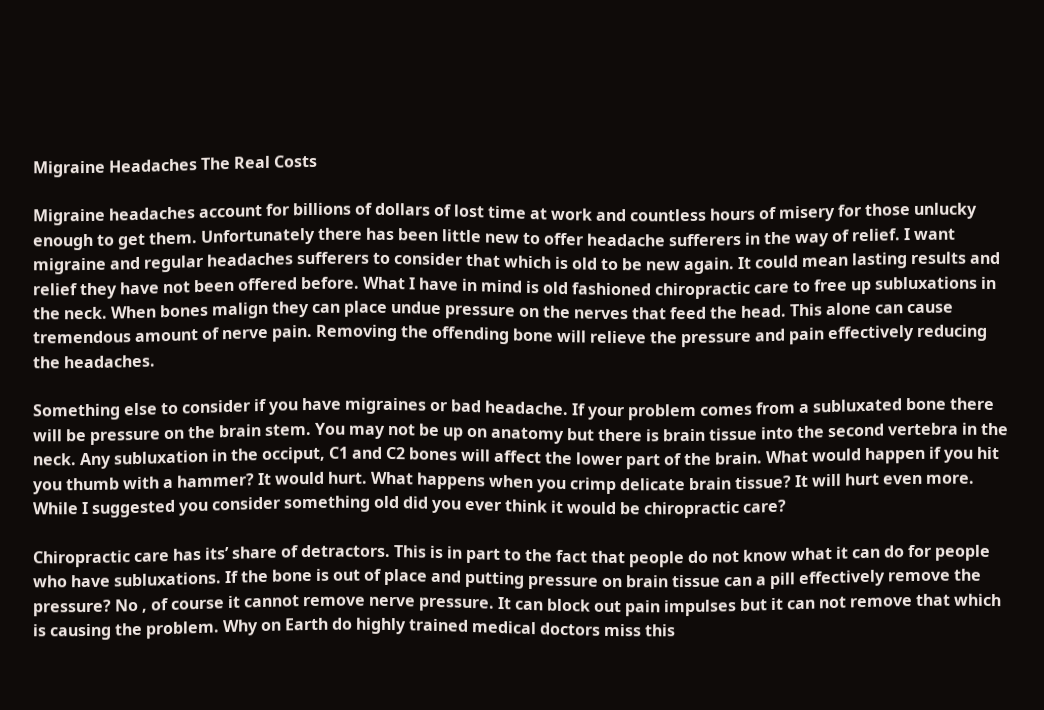Migraine Headaches The Real Costs

Migraine headaches account for billions of dollars of lost time at work and countless hours of misery for those unlucky enough to get them. Unfortunately there has been little new to offer headache sufferers in the way of relief. I want migraine and regular headaches sufferers to consider that which is old to be new again. It could mean lasting results and relief they have not been offered before. What I have in mind is old fashioned chiropractic care to free up subluxations in the neck. When bones malign they can place undue pressure on the nerves that feed the head. This alone can cause tremendous amount of nerve pain. Removing the offending bone will relieve the pressure and pain effectively reducing the headaches.

Something else to consider if you have migraines or bad headache. If your problem comes from a subluxated bone there will be pressure on the brain stem. You may not be up on anatomy but there is brain tissue into the second vertebra in the neck. Any subluxation in the occiput, C1 and C2 bones will affect the lower part of the brain. What would happen if you hit you thumb with a hammer? It would hurt. What happens when you crimp delicate brain tissue? It will hurt even more. While I suggested you consider something old did you ever think it would be chiropractic care?

Chiropractic care has its’ share of detractors. This is in part to the fact that people do not know what it can do for people who have subluxations. If the bone is out of place and putting pressure on brain tissue can a pill effectively remove the pressure? No , of course it cannot remove nerve pressure. It can block out pain impulses but it can not remove that which is causing the problem. Why on Earth do highly trained medical doctors miss this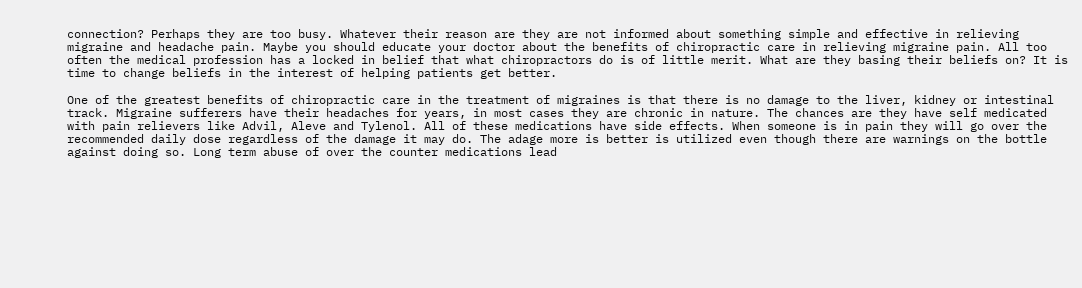connection? Perhaps they are too busy. Whatever their reason are they are not informed about something simple and effective in relieving migraine and headache pain. Maybe you should educate your doctor about the benefits of chiropractic care in relieving migraine pain. All too often the medical profession has a locked in belief that what chiropractors do is of little merit. What are they basing their beliefs on? It is time to change beliefs in the interest of helping patients get better.

One of the greatest benefits of chiropractic care in the treatment of migraines is that there is no damage to the liver, kidney or intestinal track. Migraine sufferers have their headaches for years, in most cases they are chronic in nature. The chances are they have self medicated with pain relievers like Advil, Aleve and Tylenol. All of these medications have side effects. When someone is in pain they will go over the recommended daily dose regardless of the damage it may do. The adage more is better is utilized even though there are warnings on the bottle against doing so. Long term abuse of over the counter medications lead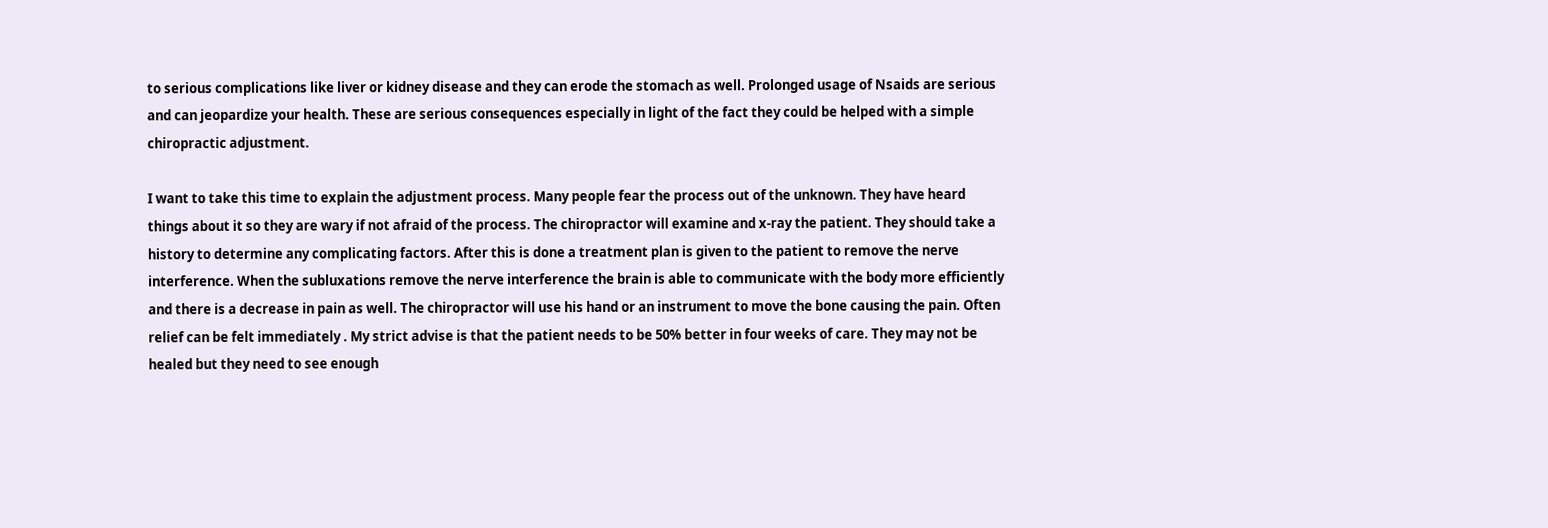to serious complications like liver or kidney disease and they can erode the stomach as well. Prolonged usage of Nsaids are serious and can jeopardize your health. These are serious consequences especially in light of the fact they could be helped with a simple chiropractic adjustment.

I want to take this time to explain the adjustment process. Many people fear the process out of the unknown. They have heard things about it so they are wary if not afraid of the process. The chiropractor will examine and x-ray the patient. They should take a history to determine any complicating factors. After this is done a treatment plan is given to the patient to remove the nerve interference. When the subluxations remove the nerve interference the brain is able to communicate with the body more efficiently and there is a decrease in pain as well. The chiropractor will use his hand or an instrument to move the bone causing the pain. Often relief can be felt immediately . My strict advise is that the patient needs to be 50% better in four weeks of care. They may not be healed but they need to see enough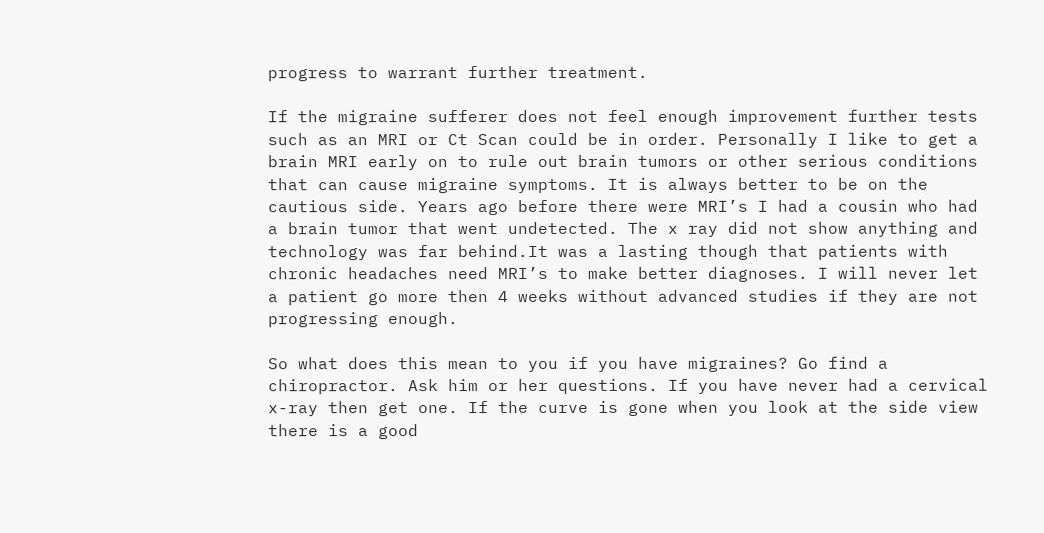progress to warrant further treatment.

If the migraine sufferer does not feel enough improvement further tests such as an MRI or Ct Scan could be in order. Personally I like to get a brain MRI early on to rule out brain tumors or other serious conditions that can cause migraine symptoms. It is always better to be on the cautious side. Years ago before there were MRI’s I had a cousin who had a brain tumor that went undetected. The x ray did not show anything and technology was far behind.It was a lasting though that patients with chronic headaches need MRI’s to make better diagnoses. I will never let a patient go more then 4 weeks without advanced studies if they are not progressing enough.

So what does this mean to you if you have migraines? Go find a chiropractor. Ask him or her questions. If you have never had a cervical x-ray then get one. If the curve is gone when you look at the side view there is a good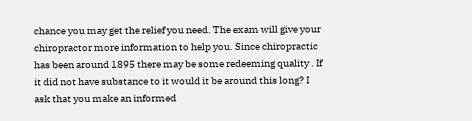chance you may get the relief you need. The exam will give your chiropractor more information to help you. Since chiropractic has been around 1895 there may be some redeeming quality . If it did not have substance to it would it be around this long? I ask that you make an informed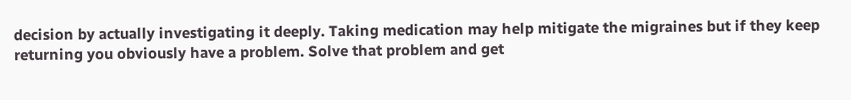decision by actually investigating it deeply. Taking medication may help mitigate the migraines but if they keep returning you obviously have a problem. Solve that problem and get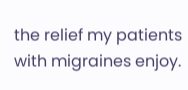the relief my patients with migraines enjoy.